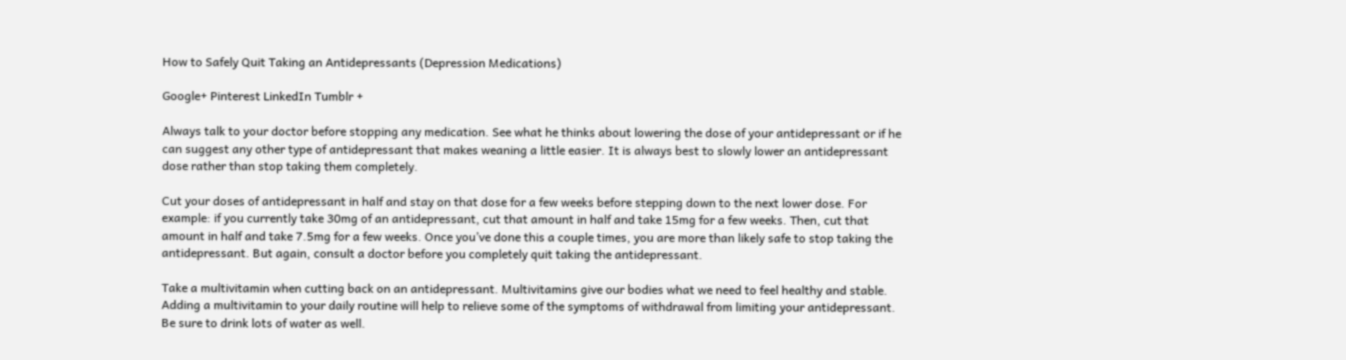How to Safely Quit Taking an Antidepressants (Depression Medications)

Google+ Pinterest LinkedIn Tumblr +

Always talk to your doctor before stopping any medication. See what he thinks about lowering the dose of your antidepressant or if he can suggest any other type of antidepressant that makes weaning a little easier. It is always best to slowly lower an antidepressant dose rather than stop taking them completely.

Cut your doses of antidepressant in half and stay on that dose for a few weeks before stepping down to the next lower dose. For example: if you currently take 30mg of an antidepressant, cut that amount in half and take 15mg for a few weeks. Then, cut that amount in half and take 7.5mg for a few weeks. Once you’ve done this a couple times, you are more than likely safe to stop taking the antidepressant. But again, consult a doctor before you completely quit taking the antidepressant.

Take a multivitamin when cutting back on an antidepressant. Multivitamins give our bodies what we need to feel healthy and stable. Adding a multivitamin to your daily routine will help to relieve some of the symptoms of withdrawal from limiting your antidepressant. Be sure to drink lots of water as well.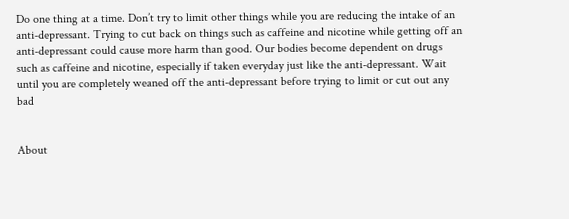Do one thing at a time. Don’t try to limit other things while you are reducing the intake of an anti-depressant. Trying to cut back on things such as caffeine and nicotine while getting off an
anti-depressant could cause more harm than good. Our bodies become dependent on drugs such as caffeine and nicotine, especially if taken everyday just like the anti-depressant. Wait until you are completely weaned off the anti-depressant before trying to limit or cut out any bad


About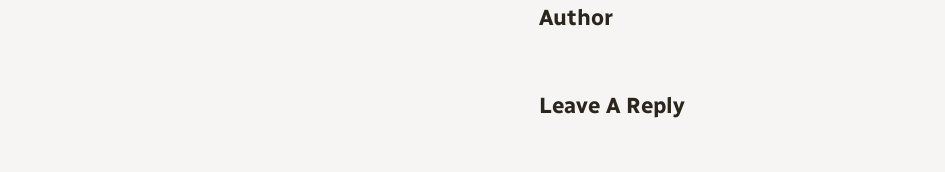Author

Leave A Reply